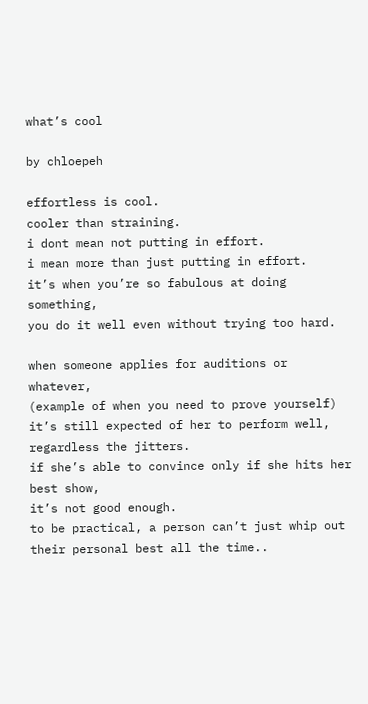what’s cool

by chloepeh

effortless is cool.
cooler than straining.
i dont mean not putting in effort.
i mean more than just putting in effort.
it’s when you’re so fabulous at doing something,
you do it well even without trying too hard.

when someone applies for auditions or whatever,
(example of when you need to prove yourself)
it’s still expected of her to perform well, regardless the jitters.
if she’s able to convince only if she hits her best show,
it’s not good enough.
to be practical, a person can’t just whip out their personal best all the time..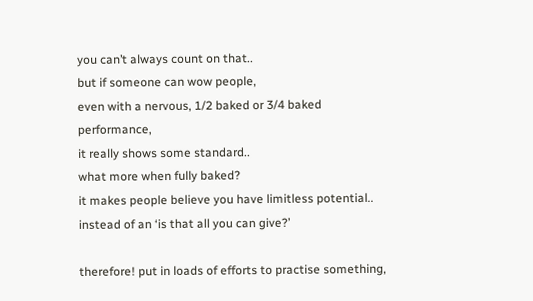you can’t always count on that..
but if someone can wow people,
even with a nervous, 1/2 baked or 3/4 baked performance,
it really shows some standard..
what more when fully baked?
it makes people believe you have limitless potential..
instead of an ‘is that all you can give?’

therefore! put in loads of efforts to practise something,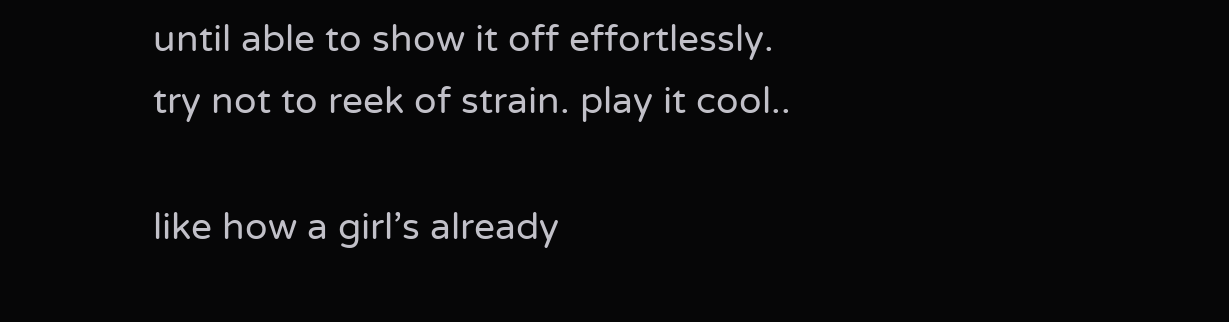until able to show it off effortlessly.
try not to reek of strain. play it cool..

like how a girl’s already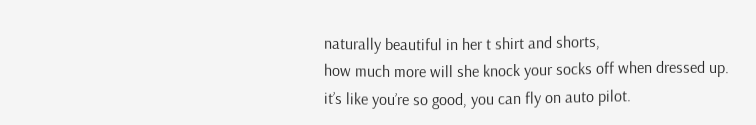naturally beautiful in her t shirt and shorts,
how much more will she knock your socks off when dressed up.
it’s like you’re so good, you can fly on auto pilot.